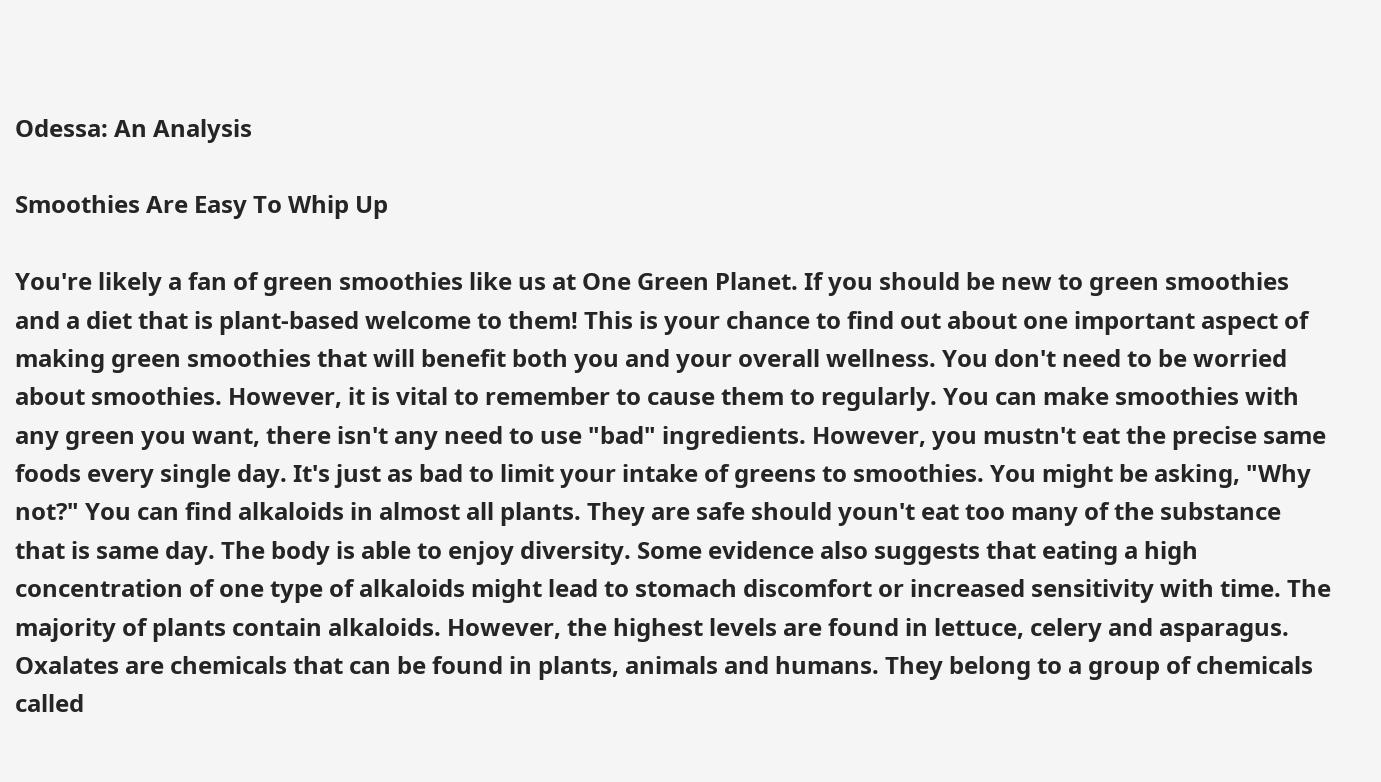Odessa: An Analysis

Smoothies Are Easy To Whip Up

You're likely a fan of green smoothies like us at One Green Planet. If you should be new to green smoothies and a diet that is plant-based welcome to them! This is your chance to find out about one important aspect of making green smoothies that will benefit both you and your overall wellness. You don't need to be worried about smoothies. However, it is vital to remember to cause them to regularly. You can make smoothies with any green you want, there isn't any need to use "bad" ingredients. However, you mustn't eat the precise same foods every single day. It's just as bad to limit your intake of greens to smoothies. You might be asking, "Why not?" You can find alkaloids in almost all plants. They are safe should youn't eat too many of the substance that is same day. The body is able to enjoy diversity. Some evidence also suggests that eating a high concentration of one type of alkaloids might lead to stomach discomfort or increased sensitivity with time. The majority of plants contain alkaloids. However, the highest levels are found in lettuce, celery and asparagus. Oxalates are chemicals that can be found in plants, animals and humans. They belong to a group of chemicals called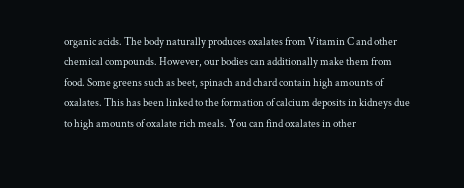organic acids. The body naturally produces oxalates from Vitamin C and other chemical compounds. However, our bodies can additionally make them from food. Some greens such as beet, spinach and chard contain high amounts of oxalates. This has been linked to the formation of calcium deposits in kidneys due to high amounts of oxalate rich meals. You can find oxalates in other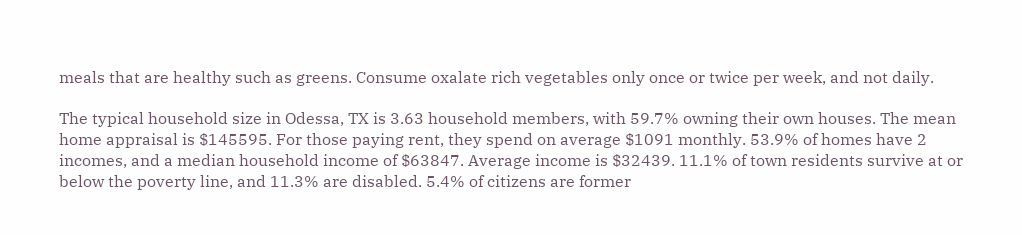meals that are healthy such as greens. Consume oxalate rich vegetables only once or twice per week, and not daily.

The typical household size in Odessa, TX is 3.63 household members, with 59.7% owning their own houses. The mean home appraisal is $145595. For those paying rent, they spend on average $1091 monthly. 53.9% of homes have 2 incomes, and a median household income of $63847. Average income is $32439. 11.1% of town residents survive at or below the poverty line, and 11.3% are disabled. 5.4% of citizens are former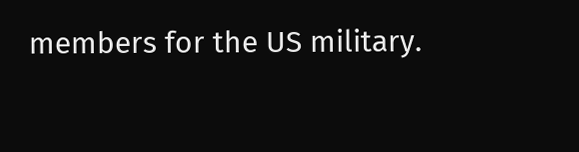members for the US military.